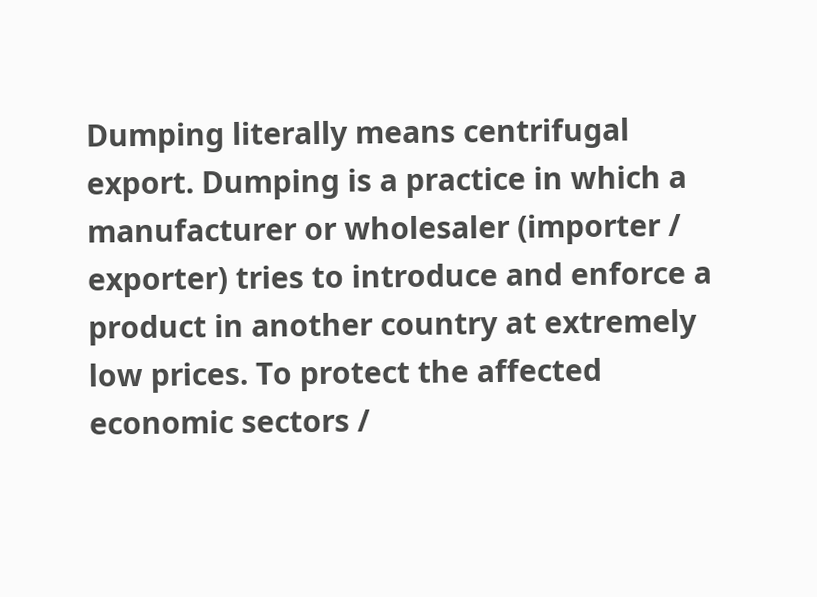Dumping literally means centrifugal export. Dumping is a practice in which a manufacturer or wholesaler (importer / exporter) tries to introduce and enforce a product in another country at extremely low prices. To protect the affected economic sectors /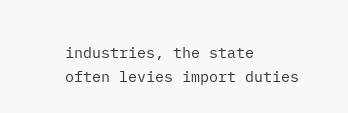industries, the state often levies import duties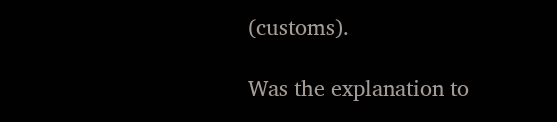(customs).

Was the explanation to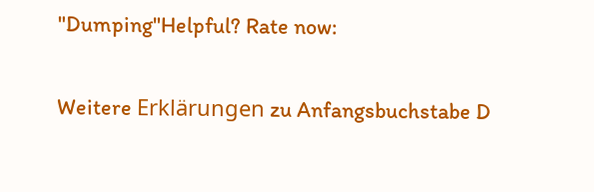"Dumping"Helpful? Rate now:

Weitere Erklärungen zu Anfangsbuchstabe D